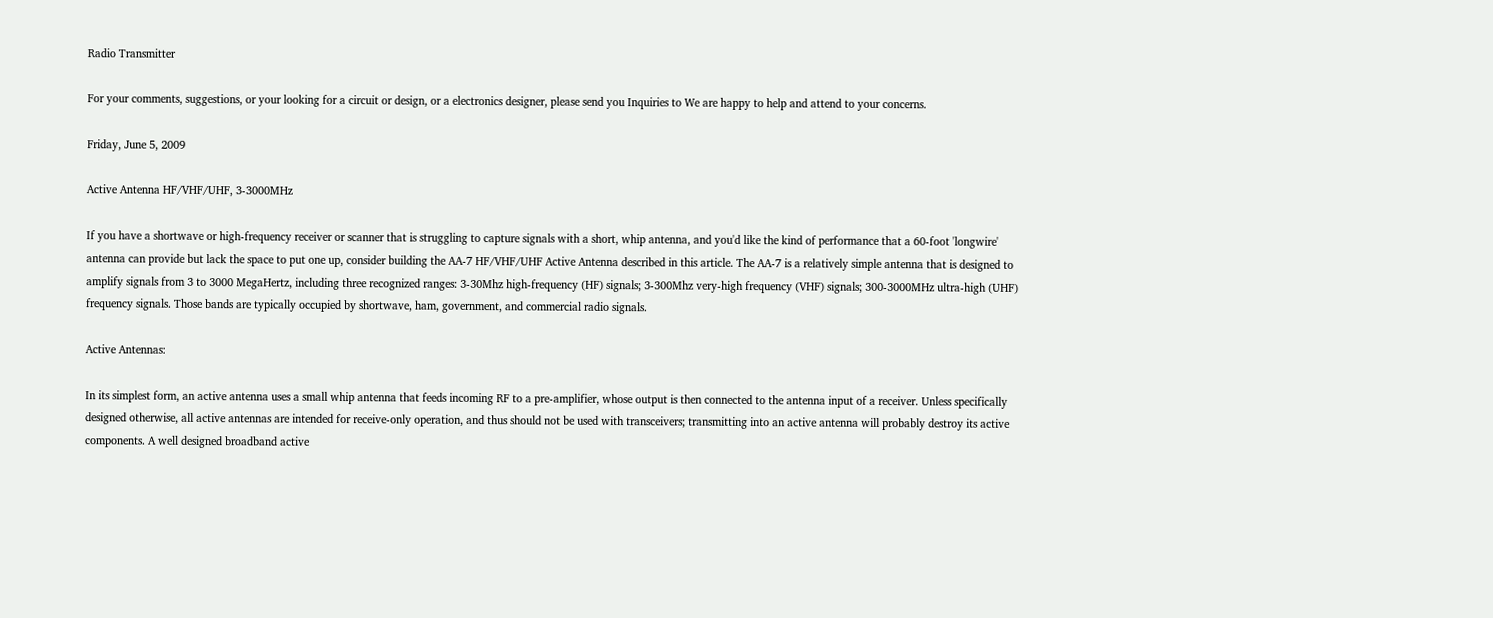Radio Transmitter

For your comments, suggestions, or your looking for a circuit or design, or a electronics designer, please send you Inquiries to We are happy to help and attend to your concerns.

Friday, June 5, 2009

Active Antenna HF/VHF/UHF, 3-3000MHz

If you have a shortwave or high-frequency receiver or scanner that is struggling to capture signals with a short, whip antenna, and you'd like the kind of performance that a 60-foot 'longwire' antenna can provide but lack the space to put one up, consider building the AA-7 HF/VHF/UHF Active Antenna described in this article. The AA-7 is a relatively simple antenna that is designed to amplify signals from 3 to 3000 MegaHertz, including three recognized ranges: 3-30Mhz high-frequency (HF) signals; 3-300Mhz very-high frequency (VHF) signals; 300-3000MHz ultra-high (UHF) frequency signals. Those bands are typically occupied by shortwave, ham, government, and commercial radio signals.

Active Antennas:

In its simplest form, an active antenna uses a small whip antenna that feeds incoming RF to a pre-amplifier, whose output is then connected to the antenna input of a receiver. Unless specifically designed otherwise, all active antennas are intended for receive-only operation, and thus should not be used with transceivers; transmitting into an active antenna will probably destroy its active components. A well designed broadband active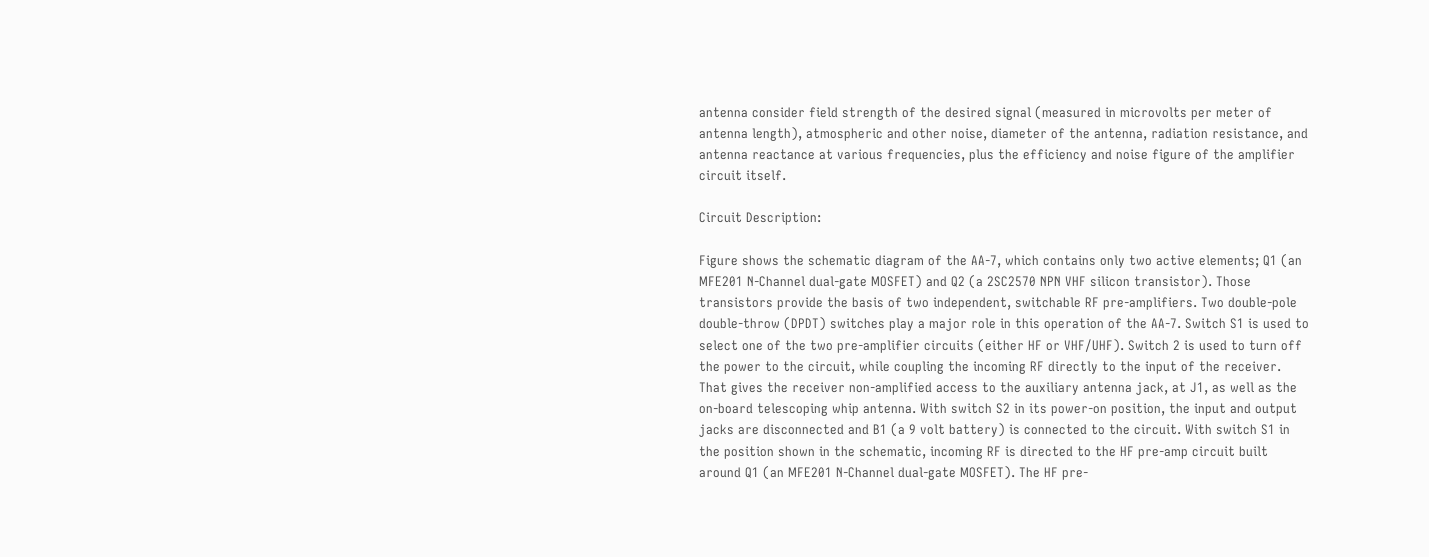antenna consider field strength of the desired signal (measured in microvolts per meter of antenna length), atmospheric and other noise, diameter of the antenna, radiation resistance, and antenna reactance at various frequencies, plus the efficiency and noise figure of the amplifier circuit itself.

Circuit Description:

Figure shows the schematic diagram of the AA-7, which contains only two active elements; Q1 (an MFE201 N-Channel dual-gate MOSFET) and Q2 (a 2SC2570 NPN VHF silicon transistor). Those transistors provide the basis of two independent, switchable RF pre-amplifiers. Two double-pole double-throw (DPDT) switches play a major role in this operation of the AA-7. Switch S1 is used to select one of the two pre-amplifier circuits (either HF or VHF/UHF). Switch 2 is used to turn off the power to the circuit, while coupling the incoming RF directly to the input of the receiver. That gives the receiver non-amplified access to the auxiliary antenna jack, at J1, as well as the on-board telescoping whip antenna. With switch S2 in its power-on position, the input and output jacks are disconnected and B1 (a 9 volt battery) is connected to the circuit. With switch S1 in the position shown in the schematic, incoming RF is directed to the HF pre-amp circuit built around Q1 (an MFE201 N-Channel dual-gate MOSFET). The HF pre-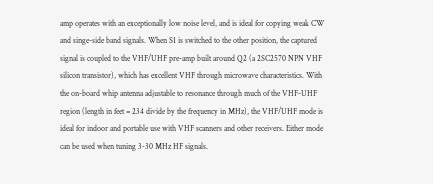amp operates with an exceptionally low noise level, and is ideal for copying weak CW and singe-side band signals. When S1 is switched to the other position, the captured signal is coupled to the VHF/UHF pre-amp built around Q2 (a 2SC2570 NPN VHF silicon transistor), which has excellent VHF through microwave characteristics. With the on-board whip antenna adjustable to resonance through much of the VHF-UHF region (length in feet = 234 divide by the frequency in MHz), the VHF/UHF mode is ideal for indoor and portable use with VHF scanners and other receivers. Either mode can be used when tuning 3-30 MHz HF signals.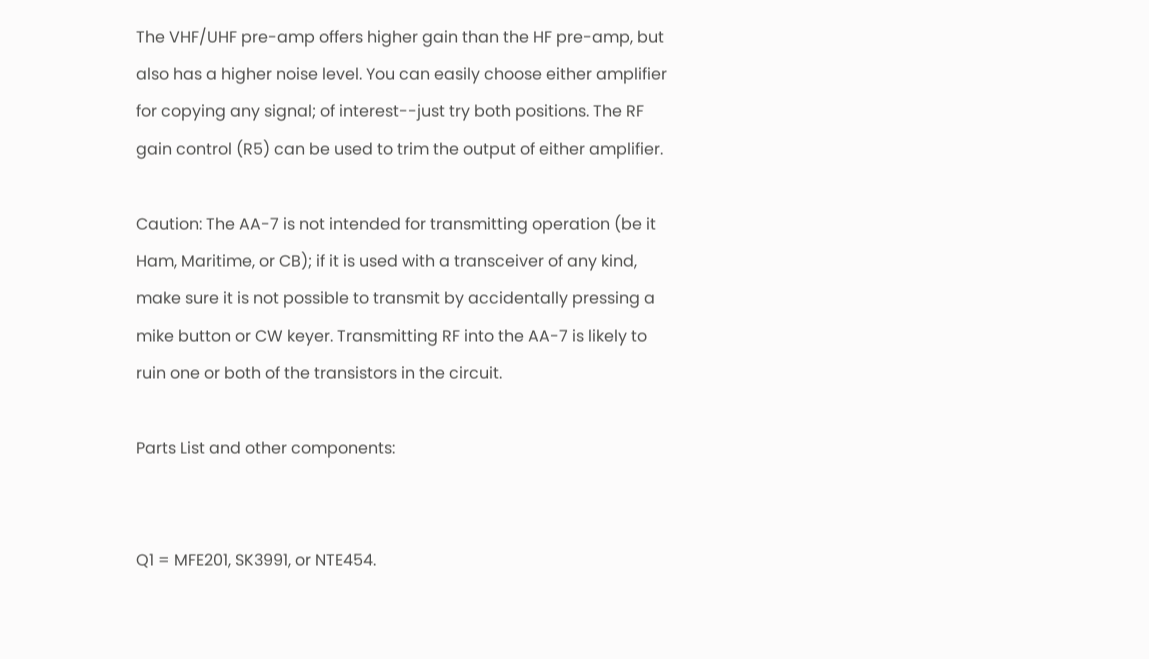The VHF/UHF pre-amp offers higher gain than the HF pre-amp, but also has a higher noise level. You can easily choose either amplifier for copying any signal; of interest--just try both positions. The RF gain control (R5) can be used to trim the output of either amplifier.

Caution: The AA-7 is not intended for transmitting operation (be it Ham, Maritime, or CB); if it is used with a transceiver of any kind, make sure it is not possible to transmit by accidentally pressing a mike button or CW keyer. Transmitting RF into the AA-7 is likely to ruin one or both of the transistors in the circuit.

Parts List and other components:


Q1 = MFE201, SK3991, or NTE454.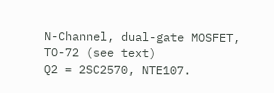N-Channel, dual-gate MOSFET, TO-72 (see text)
Q2 = 2SC2570, NTE107.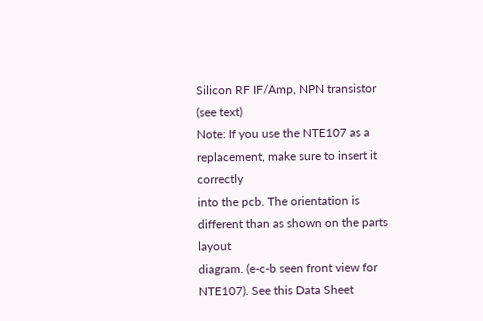Silicon RF IF/Amp, NPN transistor (see text)
Note: If you use the NTE107 as a replacement, make sure to insert it correctly
into the pcb. The orientation is different than as shown on the parts layout
diagram. (e-c-b seen front view for NTE107). See this Data Sheet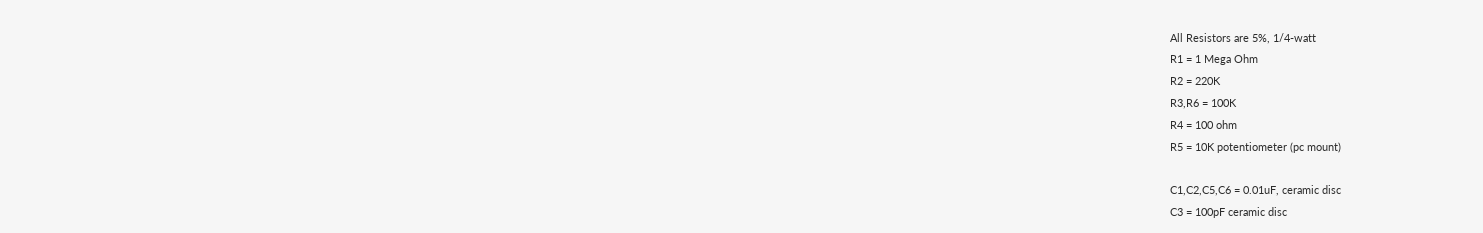All Resistors are 5%, 1/4-watt
R1 = 1 Mega Ohm
R2 = 220K
R3,R6 = 100K
R4 = 100 ohm
R5 = 10K potentiometer (pc mount)

C1,C2,C5,C6 = 0.01uF, ceramic disc
C3 = 100pF ceramic disc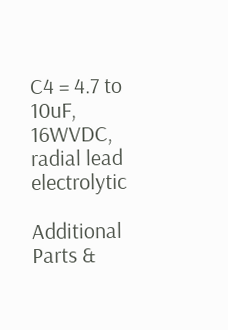C4 = 4.7 to 10uF, 16WVDC, radial lead electrolytic

Additional Parts &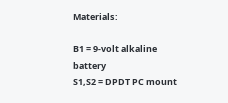Materials:

B1 = 9-volt alkaline battery
S1,S2 = DPDT PC mount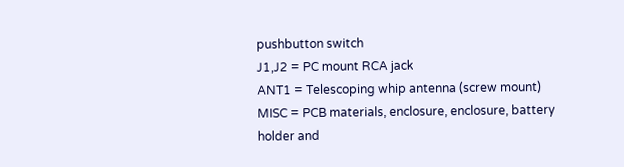pushbutton switch
J1,J2 = PC mount RCA jack
ANT1 = Telescoping whip antenna (screw mount)
MISC = PCB materials, enclosure, enclosure, battery holder and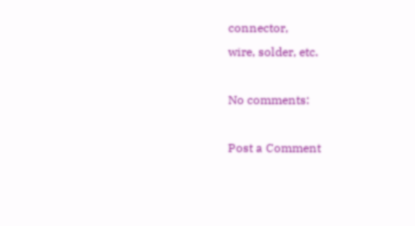connector,
wire, solder, etc.

No comments:

Post a Comment